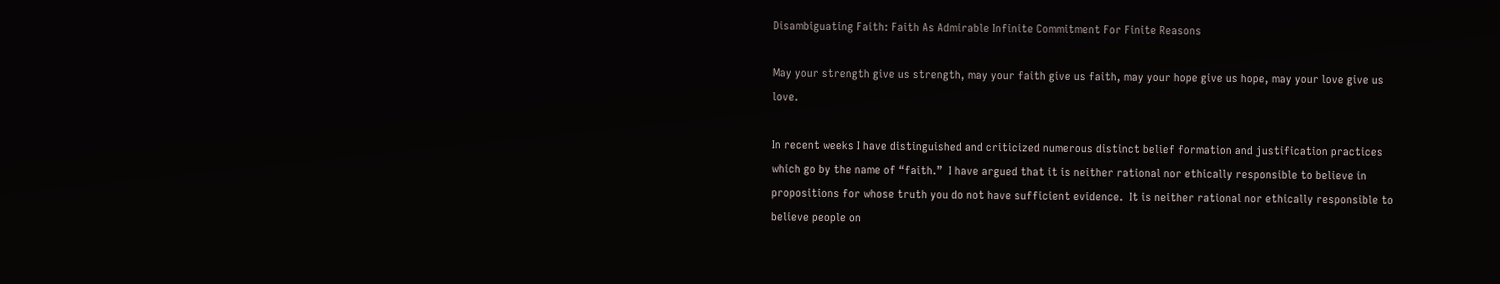Disambiguating Faith: Faith As Admirable Infinite Commitment For Finite Reasons

May your strength give us strength, may your faith give us faith, may your hope give us hope, may your love give us love.

In recent weeks I have distinguished and criticized numerous distinct belief formation and justification practices which go by the name of “faith.”  I have argued that it is neither rational nor ethically responsible to believe in propositions for whose truth you do not have sufficient evidence.  It is neither rational nor ethically responsible to believe people on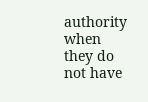authority when they do not have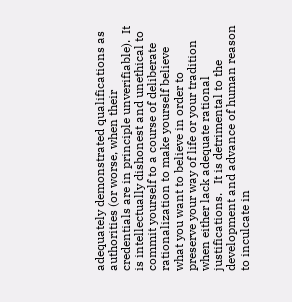adequately demonstrated qualifications as authorities (or worse, when their credentials are in principle unverifiable).  It is intellectually dishonest and unethical to commit yourself to a course of deliberate rationalization to make yourself believe what you want to believe in order to preserve your way of life or your tradition when either lack adequate rational justifications.   It is detrimental to the development and advance of human reason to inculcate in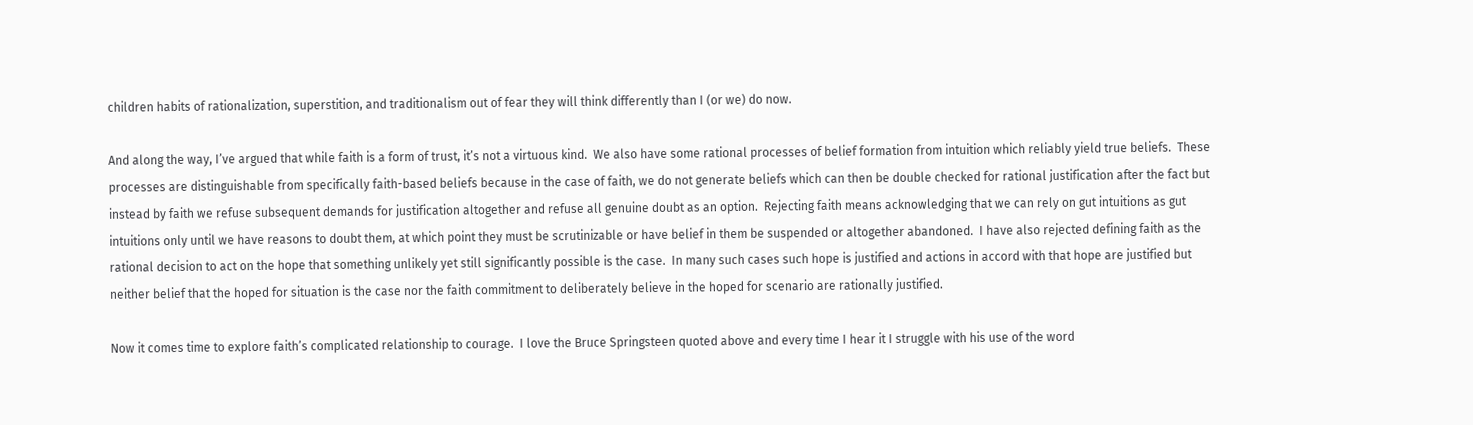children habits of rationalization, superstition, and traditionalism out of fear they will think differently than I (or we) do now.

And along the way, I’ve argued that while faith is a form of trust, it’s not a virtuous kind.  We also have some rational processes of belief formation from intuition which reliably yield true beliefs.  These processes are distinguishable from specifically faith-based beliefs because in the case of faith, we do not generate beliefs which can then be double checked for rational justification after the fact but instead by faith we refuse subsequent demands for justification altogether and refuse all genuine doubt as an option.  Rejecting faith means acknowledging that we can rely on gut intuitions as gut intuitions only until we have reasons to doubt them, at which point they must be scrutinizable or have belief in them be suspended or altogether abandoned.  I have also rejected defining faith as the rational decision to act on the hope that something unlikely yet still significantly possible is the case.  In many such cases such hope is justified and actions in accord with that hope are justified but neither belief that the hoped for situation is the case nor the faith commitment to deliberately believe in the hoped for scenario are rationally justified.

Now it comes time to explore faith’s complicated relationship to courage.  I love the Bruce Springsteen quoted above and every time I hear it I struggle with his use of the word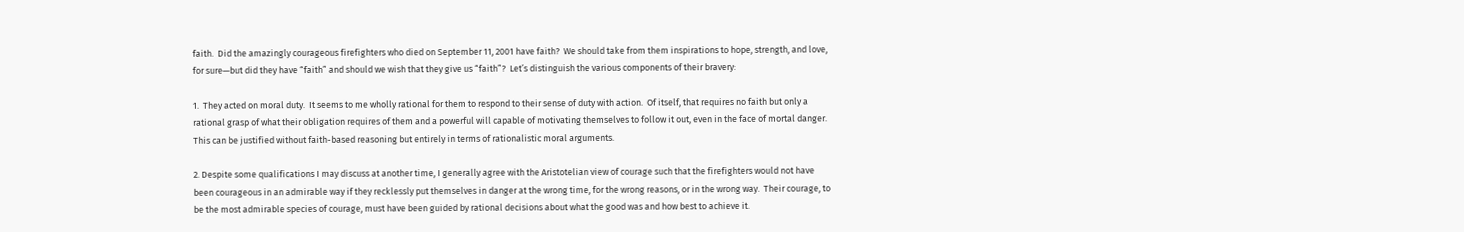faith.  Did the amazingly courageous firefighters who died on September 11, 2001 have faith?  We should take from them inspirations to hope, strength, and love, for sure—but did they have “faith” and should we wish that they give us “faith”?  Let’s distinguish the various components of their bravery:

1.  They acted on moral duty.  It seems to me wholly rational for them to respond to their sense of duty with action.  Of itself, that requires no faith but only a rational grasp of what their obligation requires of them and a powerful will capable of motivating themselves to follow it out, even in the face of mortal danger.  This can be justified without faith-based reasoning but entirely in terms of rationalistic moral arguments.

2. Despite some qualifications I may discuss at another time, I generally agree with the Aristotelian view of courage such that the firefighters would not have been courageous in an admirable way if they recklessly put themselves in danger at the wrong time, for the wrong reasons, or in the wrong way.  Their courage, to be the most admirable species of courage, must have been guided by rational decisions about what the good was and how best to achieve it.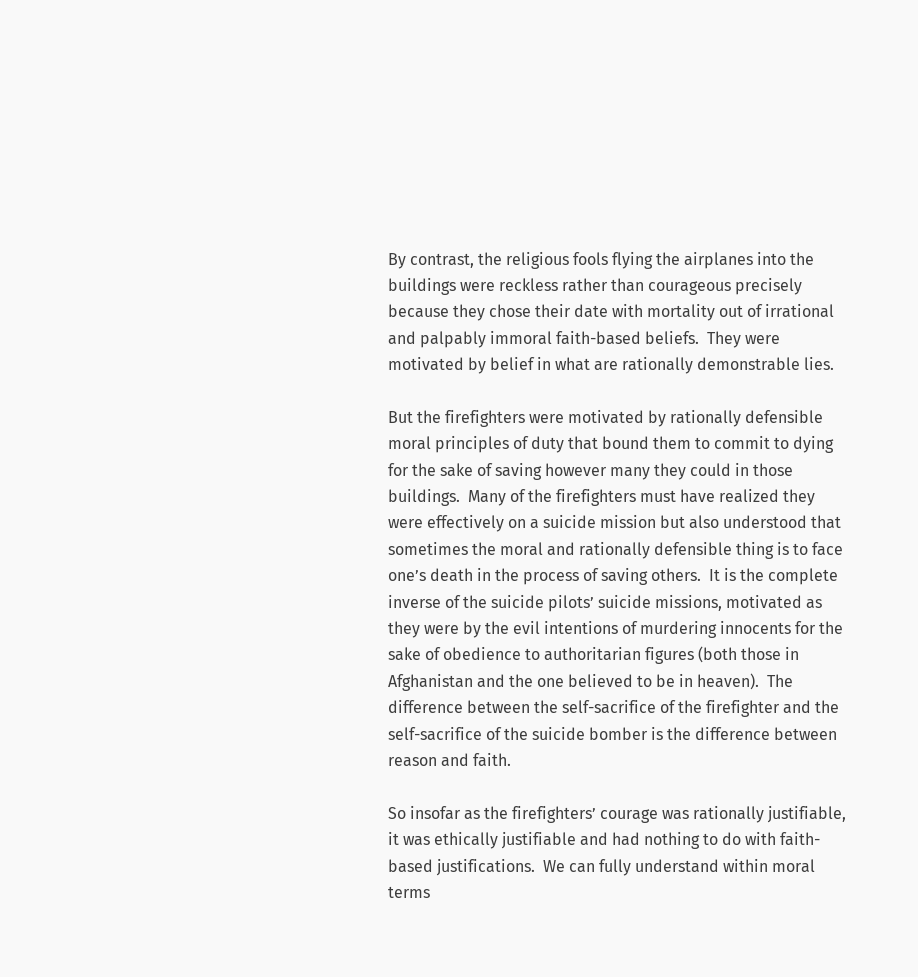By contrast, the religious fools flying the airplanes into the buildings were reckless rather than courageous precisely because they chose their date with mortality out of irrational and palpably immoral faith-based beliefs.  They were motivated by belief in what are rationally demonstrable lies.

But the firefighters were motivated by rationally defensible moral principles of duty that bound them to commit to dying for the sake of saving however many they could in those buildings.  Many of the firefighters must have realized they were effectively on a suicide mission but also understood that sometimes the moral and rationally defensible thing is to face one’s death in the process of saving others.  It is the complete inverse of the suicide pilots’ suicide missions, motivated as they were by the evil intentions of murdering innocents for the sake of obedience to authoritarian figures (both those in Afghanistan and the one believed to be in heaven).  The difference between the self-sacrifice of the firefighter and the self-sacrifice of the suicide bomber is the difference between reason and faith.

So insofar as the firefighters’ courage was rationally justifiable, it was ethically justifiable and had nothing to do with faith-based justifications.  We can fully understand within moral terms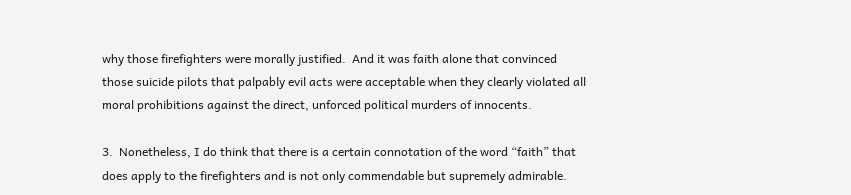why those firefighters were morally justified.  And it was faith alone that convinced those suicide pilots that palpably evil acts were acceptable when they clearly violated all moral prohibitions against the direct, unforced political murders of innocents.

3.  Nonetheless, I do think that there is a certain connotation of the word “faith” that does apply to the firefighters and is not only commendable but supremely admirable.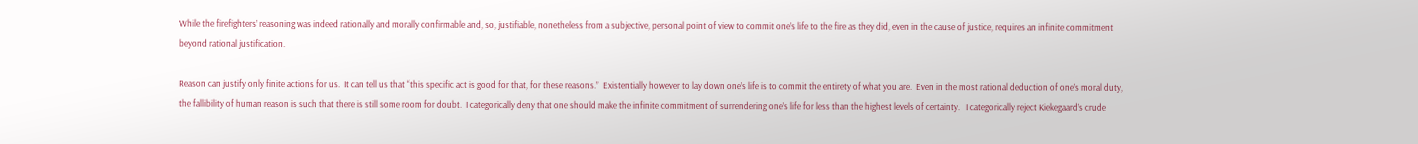While the firefighters’ reasoning was indeed rationally and morally confirmable and, so, justifiable, nonetheless from a subjective, personal point of view to commit one’s life to the fire as they did, even in the cause of justice, requires an infinite commitment beyond rational justification.

Reason can justify only finite actions for us.  It can tell us that “this specific act is good for that, for these reasons.”  Existentially however to lay down one’s life is to commit the entirety of what you are.  Even in the most rational deduction of one’s moral duty, the fallibility of human reason is such that there is still some room for doubt.  I categorically deny that one should make the infinite commitment of surrendering one’s life for less than the highest levels of certainty.   I categorically reject Kiekegaard’s crude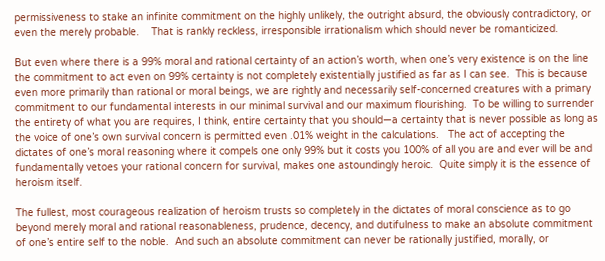permissiveness to stake an infinite commitment on the highly unlikely, the outright absurd, the obviously contradictory, or even the merely probable.    That is rankly reckless, irresponsible irrationalism which should never be romanticized.

But even where there is a 99% moral and rational certainty of an action’s worth, when one’s very existence is on the line the commitment to act even on 99% certainty is not completely existentially justified as far as I can see.  This is because even more primarily than rational or moral beings, we are rightly and necessarily self-concerned creatures with a primary commitment to our fundamental interests in our minimal survival and our maximum flourishing.  To be willing to surrender the entirety of what you are requires, I think, entire certainty that you should—a certainty that is never possible as long as the voice of one’s own survival concern is permitted even .01% weight in the calculations.   The act of accepting the dictates of one’s moral reasoning where it compels one only 99% but it costs you 100% of all you are and ever will be and fundamentally vetoes your rational concern for survival, makes one astoundingly heroic.  Quite simply it is the essence of heroism itself.

The fullest, most courageous realization of heroism trusts so completely in the dictates of moral conscience as to go beyond merely moral and rational reasonableness, prudence, decency, and dutifulness to make an absolute commitment of one’s entire self to the noble.  And such an absolute commitment can never be rationally justified, morally, or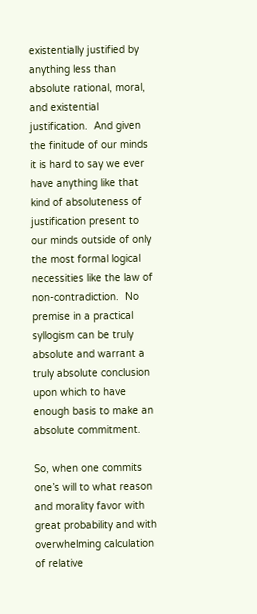existentially justified by anything less than absolute rational, moral, and existential justification.  And given the finitude of our minds it is hard to say we ever have anything like that kind of absoluteness of justification present to our minds outside of only the most formal logical necessities like the law of non-contradiction.  No premise in a practical syllogism can be truly absolute and warrant a truly absolute conclusion upon which to have enough basis to make an absolute commitment.

So, when one commits one’s will to what reason and morality favor with great probability and with overwhelming calculation of relative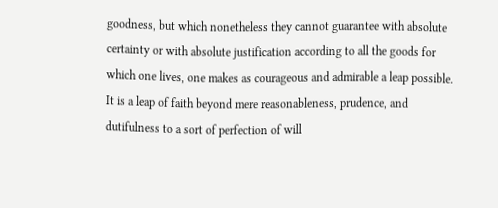goodness, but which nonetheless they cannot guarantee with absolute certainty or with absolute justification according to all the goods for which one lives, one makes as courageous and admirable a leap possible.  It is a leap of faith beyond mere reasonableness, prudence, and dutifulness to a sort of perfection of will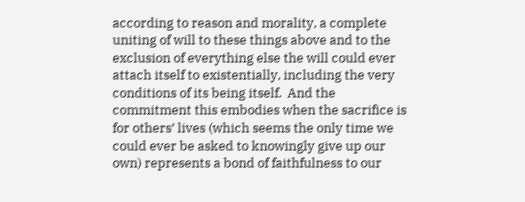according to reason and morality, a complete uniting of will to these things above and to the exclusion of everything else the will could ever attach itself to existentially, including the very conditions of its being itself.  And the commitment this embodies when the sacrifice is for others’ lives (which seems the only time we could ever be asked to knowingly give up our own) represents a bond of faithfulness to our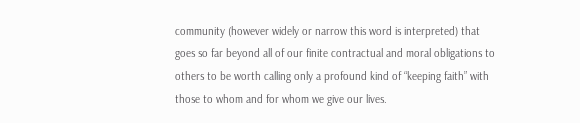community (however widely or narrow this word is interpreted) that goes so far beyond all of our finite contractual and moral obligations to others to be worth calling only a profound kind of “keeping faith” with those to whom and for whom we give our lives.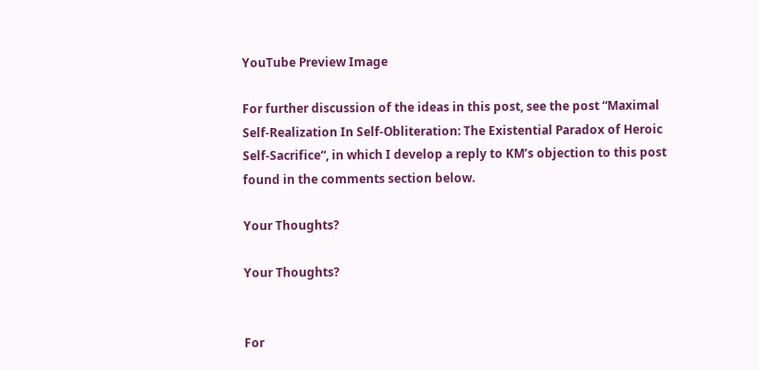YouTube Preview Image

For further discussion of the ideas in this post, see the post “Maximal Self-Realization In Self-Obliteration: The Existential Paradox of Heroic Self-Sacrifice“, in which I develop a reply to KM’s objection to this post found in the comments section below.

Your Thoughts?

Your Thoughts?


For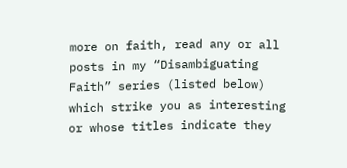more on faith, read any or all posts in my “Disambiguating Faith” series (listed below) which strike you as interesting or whose titles indicate they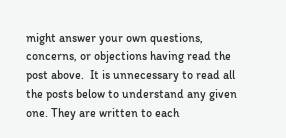might answer your own questions, concerns, or objections having read the post above.  It is unnecessary to read all the posts below to understand any given one. They are written to each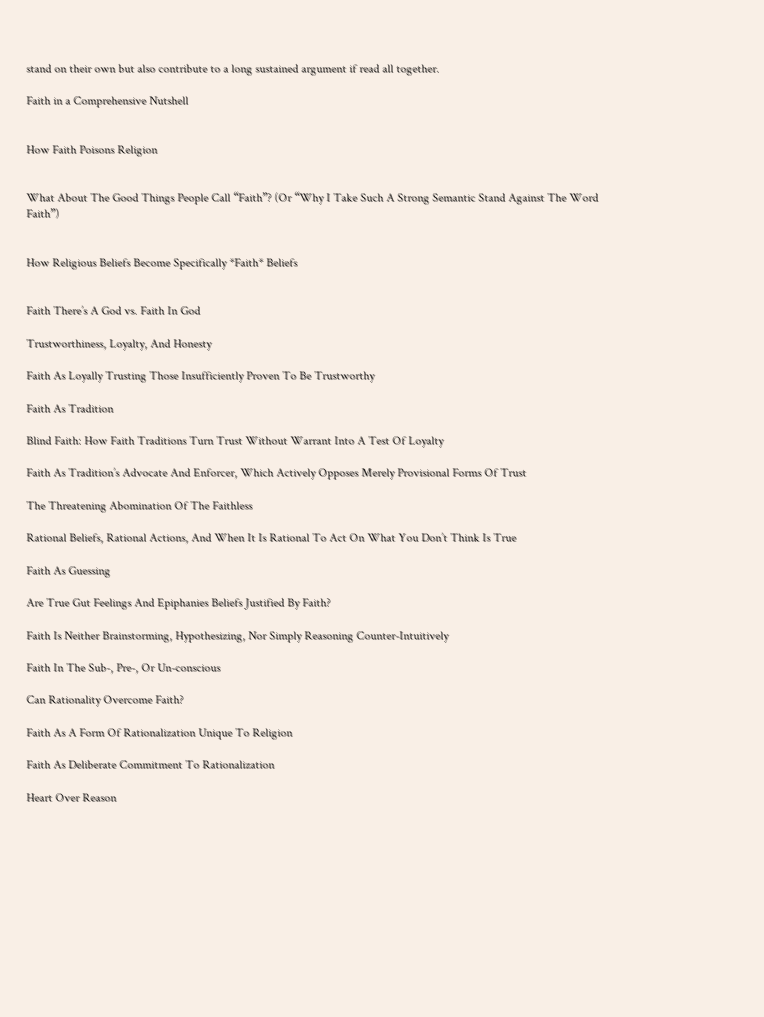stand on their own but also contribute to a long sustained argument if read all together.

Faith in a Comprehensive Nutshell


How Faith Poisons Religion


What About The Good Things People Call “Faith”? (Or “Why I Take Such A Strong Semantic Stand Against The Word Faith”)


How Religious Beliefs Become Specifically *Faith* Beliefs


Faith There’s A God vs. Faith In God

Trustworthiness, Loyalty, And Honesty

Faith As Loyally Trusting Those Insufficiently Proven To Be Trustworthy

Faith As Tradition

Blind Faith: How Faith Traditions Turn Trust Without Warrant Into A Test Of Loyalty

Faith As Tradition’s Advocate And Enforcer, Which Actively Opposes Merely Provisional Forms Of Trust

The Threatening Abomination Of The Faithless

Rational Beliefs, Rational Actions, And When It Is Rational To Act On What You Don’t Think Is True

Faith As Guessing

Are True Gut Feelings And Epiphanies Beliefs Justified By Faith?

Faith Is Neither Brainstorming, Hypothesizing, Nor Simply Reasoning Counter-Intuitively

Faith In The Sub-, Pre-, Or Un-conscious

Can Rationality Overcome Faith?

Faith As A Form Of Rationalization Unique To Religion

Faith As Deliberate Commitment To Rationalization

Heart Over Reason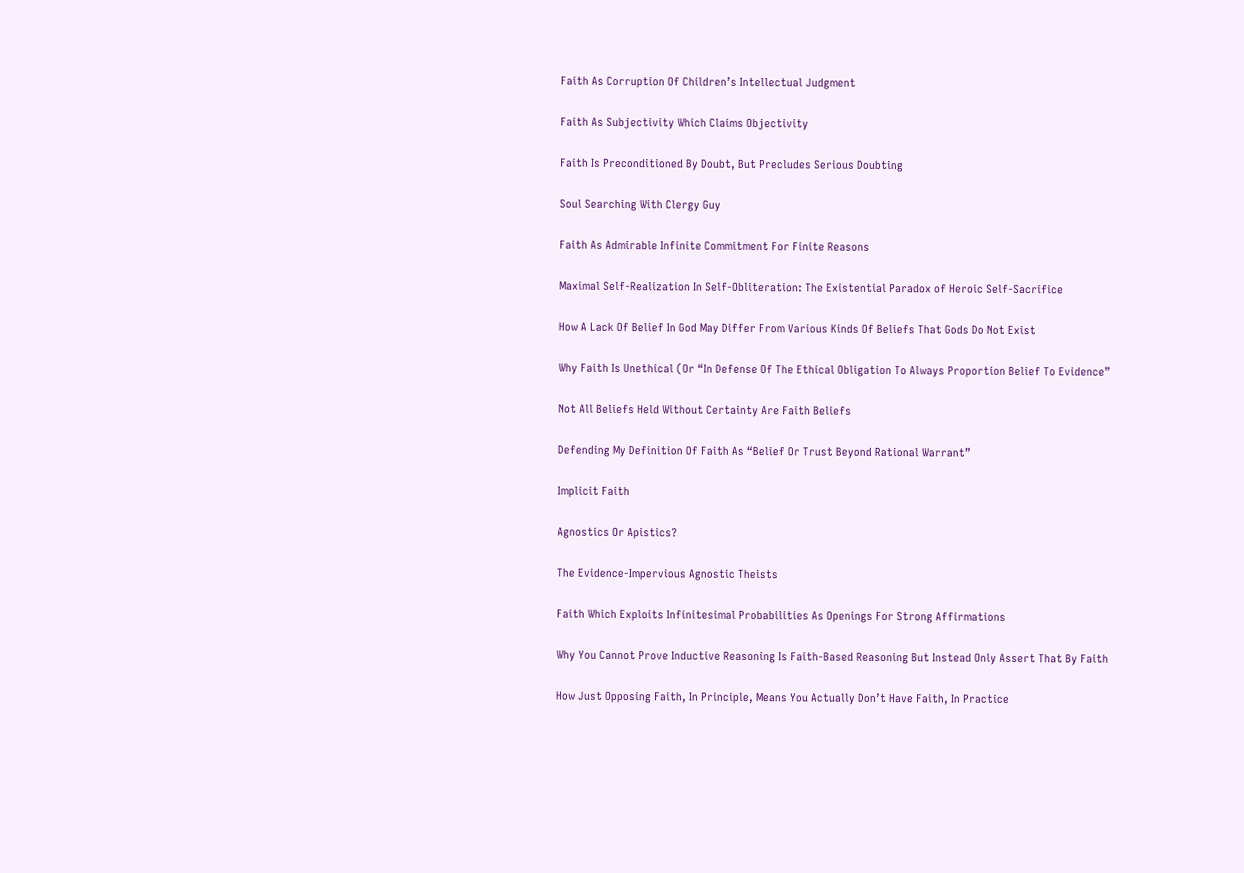Faith As Corruption Of Children’s Intellectual Judgment

Faith As Subjectivity Which Claims Objectivity

Faith Is Preconditioned By Doubt, But Precludes Serious Doubting

Soul Searching With Clergy Guy

Faith As Admirable Infinite Commitment For Finite Reasons

Maximal Self-Realization In Self-Obliteration: The Existential Paradox of Heroic Self-Sacrifice

How A Lack Of Belief In God May Differ From Various Kinds Of Beliefs That Gods Do Not Exist

Why Faith Is Unethical (Or “In Defense Of The Ethical Obligation To Always Proportion Belief To Evidence”

Not All Beliefs Held Without Certainty Are Faith Beliefs

Defending My Definition Of Faith As “Belief Or Trust Beyond Rational Warrant”

Implicit Faith

Agnostics Or Apistics?

The Evidence-Impervious Agnostic Theists

Faith Which Exploits Infinitesimal Probabilities As Openings For Strong Affirmations

Why You Cannot Prove Inductive Reasoning Is Faith-Based Reasoning But Instead Only Assert That By Faith

How Just Opposing Faith, In Principle, Means You Actually Don’t Have Faith, In Practice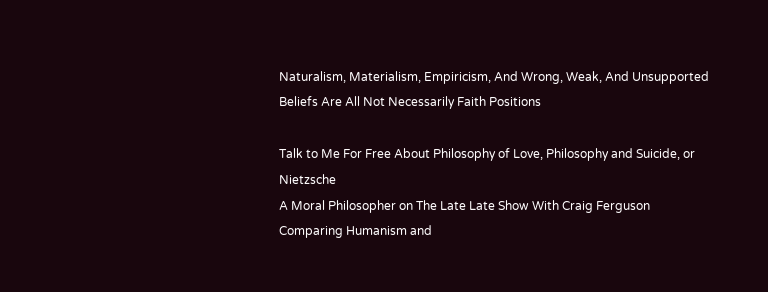Naturalism, Materialism, Empiricism, And Wrong, Weak, And Unsupported Beliefs Are All Not Necessarily Faith Positions

Talk to Me For Free About Philosophy of Love, Philosophy and Suicide, or Nietzsche
A Moral Philosopher on The Late Late Show With Craig Ferguson
Comparing Humanism and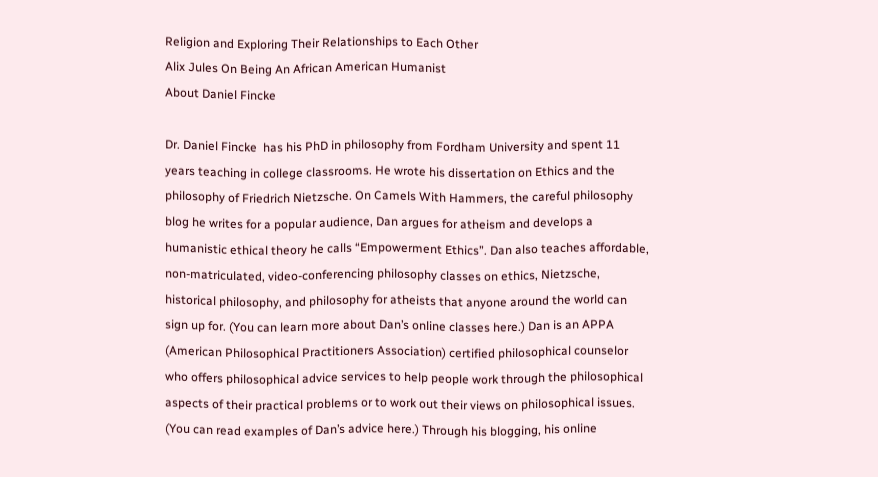Religion and Exploring Their Relationships to Each Other
Alix Jules On Being An African American Humanist
About Daniel Fincke

Dr. Daniel Fincke  has his PhD in philosophy from Fordham University and spent 11 years teaching in college classrooms. He wrote his dissertation on Ethics and the philosophy of Friedrich Nietzsche. On Camels With Hammers, the careful philosophy blog he writes for a popular audience, Dan argues for atheism and develops a humanistic ethical theory he calls “Empowerment Ethics”. Dan also teaches affordable, non-matriculated, video-conferencing philosophy classes on ethics, Nietzsche, historical philosophy, and philosophy for atheists that anyone around the world can sign up for. (You can learn more about Dan’s online classes here.) Dan is an APPA  (American Philosophical Practitioners Association) certified philosophical counselor who offers philosophical advice services to help people work through the philosophical aspects of their practical problems or to work out their views on philosophical issues. (You can read examples of Dan’s advice here.) Through his blogging, his online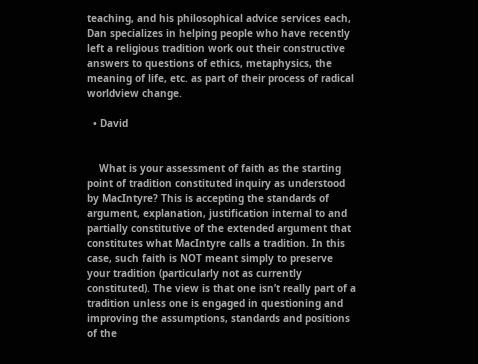teaching, and his philosophical advice services each, Dan specializes in helping people who have recently left a religious tradition work out their constructive answers to questions of ethics, metaphysics, the meaning of life, etc. as part of their process of radical worldview change.

  • David


    What is your assessment of faith as the starting point of tradition constituted inquiry as understood by MacIntyre? This is accepting the standards of argument, explanation, justification internal to and partially constitutive of the extended argument that constitutes what MacIntyre calls a tradition. In this case, such faith is NOT meant simply to preserve your tradition (particularly not as currently constituted). The view is that one isn’t really part of a tradition unless one is engaged in questioning and improving the assumptions, standards and positions of the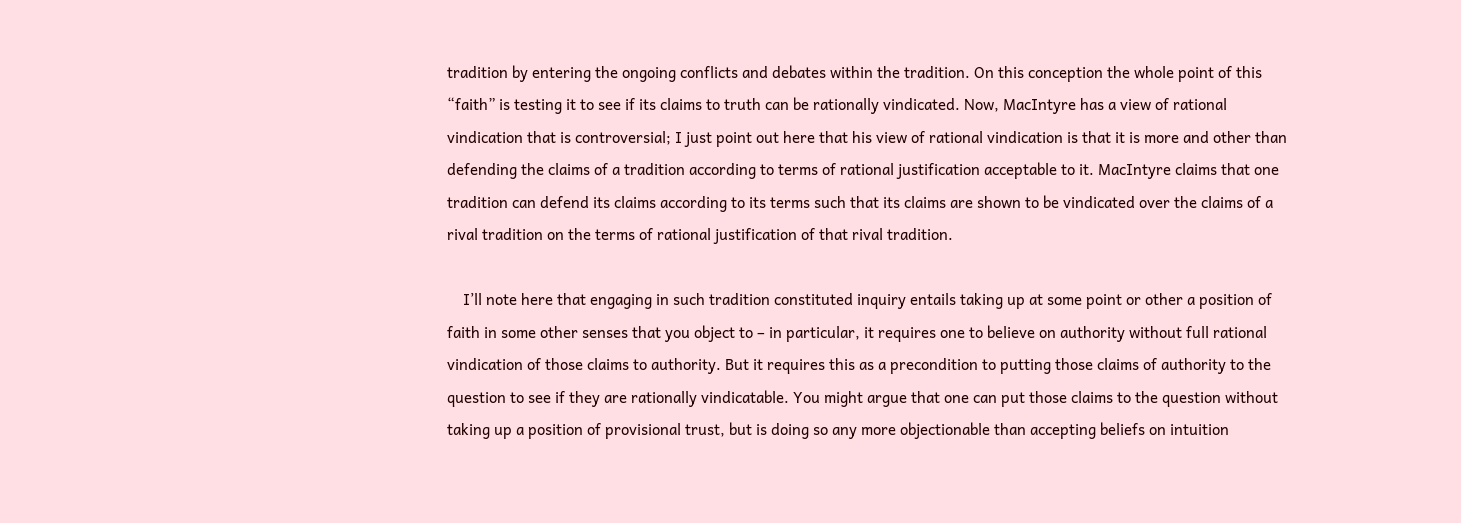tradition by entering the ongoing conflicts and debates within the tradition. On this conception the whole point of this “faith” is testing it to see if its claims to truth can be rationally vindicated. Now, MacIntyre has a view of rational vindication that is controversial; I just point out here that his view of rational vindication is that it is more and other than defending the claims of a tradition according to terms of rational justification acceptable to it. MacIntyre claims that one tradition can defend its claims according to its terms such that its claims are shown to be vindicated over the claims of a rival tradition on the terms of rational justification of that rival tradition.

    I’ll note here that engaging in such tradition constituted inquiry entails taking up at some point or other a position of faith in some other senses that you object to – in particular, it requires one to believe on authority without full rational vindication of those claims to authority. But it requires this as a precondition to putting those claims of authority to the question to see if they are rationally vindicatable. You might argue that one can put those claims to the question without taking up a position of provisional trust, but is doing so any more objectionable than accepting beliefs on intuition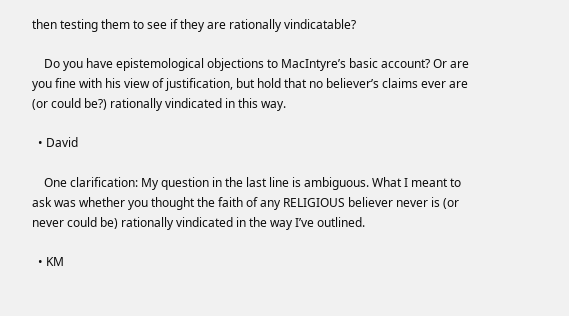then testing them to see if they are rationally vindicatable?

    Do you have epistemological objections to MacIntyre’s basic account? Or are you fine with his view of justification, but hold that no believer’s claims ever are (or could be?) rationally vindicated in this way.

  • David

    One clarification: My question in the last line is ambiguous. What I meant to ask was whether you thought the faith of any RELIGIOUS believer never is (or never could be) rationally vindicated in the way I’ve outlined.

  • KM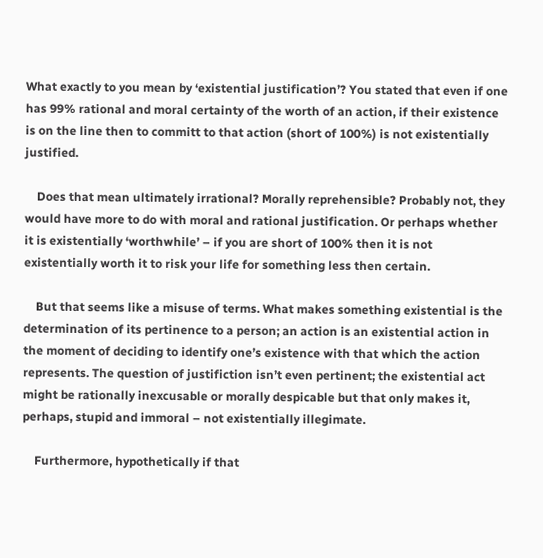What exactly to you mean by ‘existential justification’? You stated that even if one has 99% rational and moral certainty of the worth of an action, if their existence is on the line then to committ to that action (short of 100%) is not existentially justified.

    Does that mean ultimately irrational? Morally reprehensible? Probably not, they would have more to do with moral and rational justification. Or perhaps whether it is existentially ‘worthwhile’ – if you are short of 100% then it is not existentially worth it to risk your life for something less then certain.

    But that seems like a misuse of terms. What makes something existential is the determination of its pertinence to a person; an action is an existential action in the moment of deciding to identify one’s existence with that which the action represents. The question of justifiction isn’t even pertinent; the existential act might be rationally inexcusable or morally despicable but that only makes it, perhaps, stupid and immoral – not existentially illegimate.

    Furthermore, hypothetically if that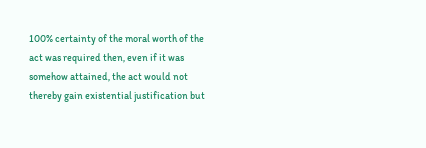100% certainty of the moral worth of the act was required then, even if it was somehow attained, the act would not thereby gain existential justification but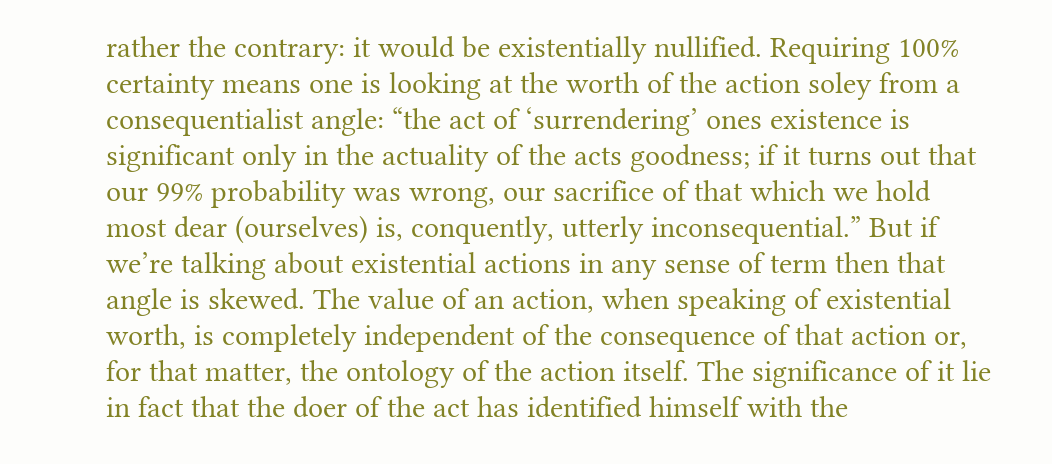rather the contrary: it would be existentially nullified. Requiring 100% certainty means one is looking at the worth of the action soley from a consequentialist angle: “the act of ‘surrendering’ ones existence is significant only in the actuality of the acts goodness; if it turns out that our 99% probability was wrong, our sacrifice of that which we hold most dear (ourselves) is, conquently, utterly inconsequential.” But if we’re talking about existential actions in any sense of term then that angle is skewed. The value of an action, when speaking of existential worth, is completely independent of the consequence of that action or, for that matter, the ontology of the action itself. The significance of it lie in fact that the doer of the act has identified himself with the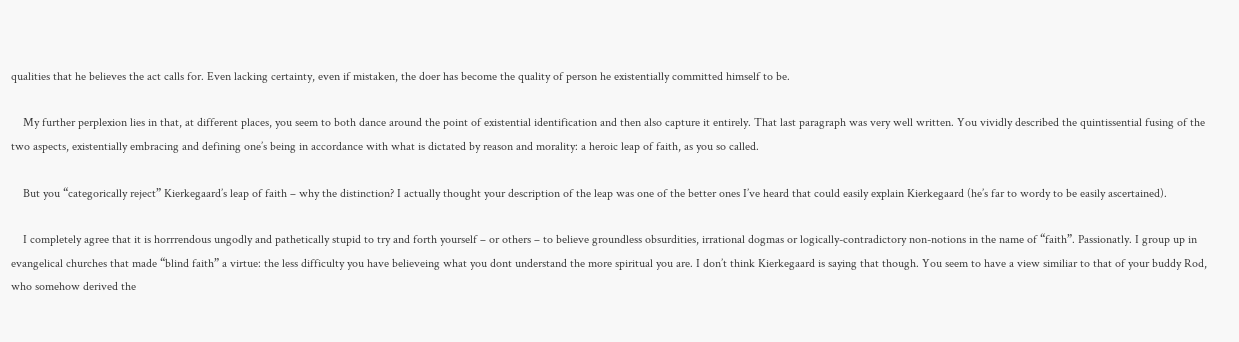qualities that he believes the act calls for. Even lacking certainty, even if mistaken, the doer has become the quality of person he existentially committed himself to be.

    My further perplexion lies in that, at different places, you seem to both dance around the point of existential identification and then also capture it entirely. That last paragraph was very well written. You vividly described the quintissential fusing of the two aspects, existentially embracing and defining one’s being in accordance with what is dictated by reason and morality: a heroic leap of faith, as you so called.

    But you “categorically reject” Kierkegaard’s leap of faith – why the distinction? I actually thought your description of the leap was one of the better ones I’ve heard that could easily explain Kierkegaard (he’s far to wordy to be easily ascertained).

    I completely agree that it is horrrendous ungodly and pathetically stupid to try and forth yourself – or others – to believe groundless obsurdities, irrational dogmas or logically-contradictory non-notions in the name of “faith”. Passionatly. I group up in evangelical churches that made “blind faith” a virtue: the less difficulty you have believeing what you dont understand the more spiritual you are. I don’t think Kierkegaard is saying that though. You seem to have a view similiar to that of your buddy Rod, who somehow derived the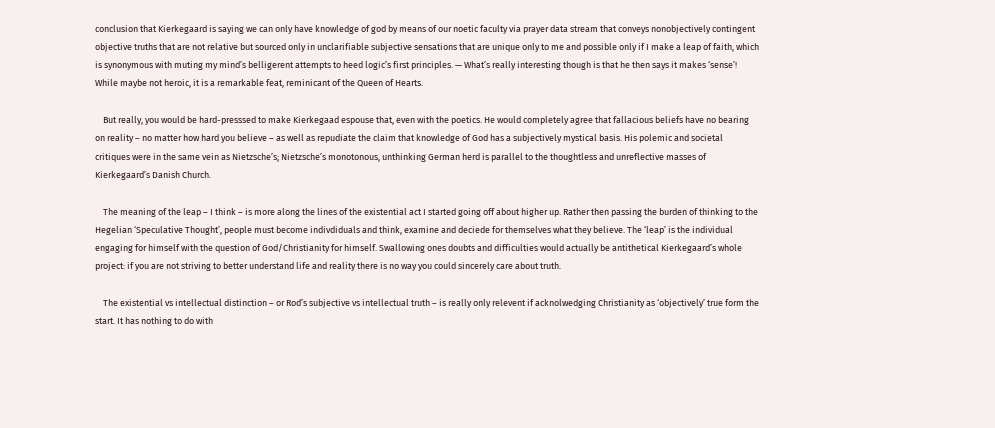conclusion that Kierkegaard is saying we can only have knowledge of god by means of our noetic faculty via prayer data stream that conveys nonobjectively contingent objective truths that are not relative but sourced only in unclarifiable subjective sensations that are unique only to me and possible only if I make a leap of faith, which is synonymous with muting my mind’s belligerent attempts to heed logic’s first principles. — What’s really interesting though is that he then says it makes ‘sense’! While maybe not heroic, it is a remarkable feat, reminicant of the Queen of Hearts.

    But really, you would be hard-presssed to make Kierkegaad espouse that, even with the poetics. He would completely agree that fallacious beliefs have no bearing on reality – no matter how hard you believe – as well as repudiate the claim that knowledge of God has a subjectively mystical basis. His polemic and societal critiques were in the same vein as Nietzsche’s; Nietzsche’s monotonous, unthinking German herd is parallel to the thoughtless and unreflective masses of Kierkegaard’s Danish Church.

    The meaning of the leap – I think – is more along the lines of the existential act I started going off about higher up. Rather then passing the burden of thinking to the Hegelian ‘Speculative Thought’, people must become indivdiduals and think, examine and deciede for themselves what they believe. The ‘leap’ is the individual engaging for himself with the question of God/Christianity for himself. Swallowing ones doubts and difficulties would actually be antithetical Kierkegaard’s whole project: if you are not striving to better understand life and reality there is no way you could sincerely care about truth.

    The existential vs intellectual distinction – or Rod’s subjective vs intellectual truth – is really only relevent if acknolwedging Christianity as ‘objectively’ true form the start. It has nothing to do with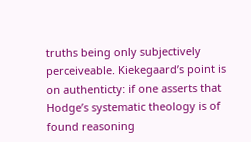truths being only subjectively perceiveable. Kiekegaard’s point is on authenticty: if one asserts that Hodge’s systematic theology is of found reasoning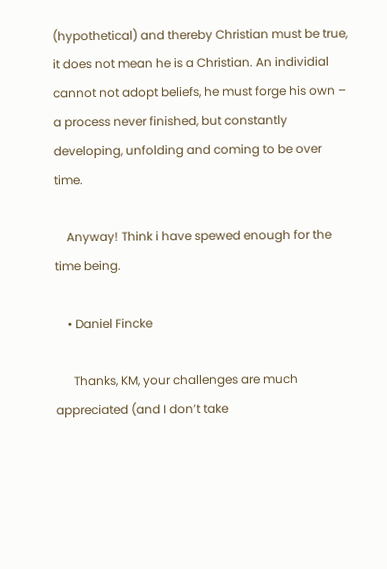(hypothetical) and thereby Christian must be true, it does not mean he is a Christian. An individial cannot not adopt beliefs, he must forge his own – a process never finished, but constantly developing, unfolding and coming to be over time.

    Anyway! Think i have spewed enough for the time being.

    • Daniel Fincke

      Thanks, KM, your challenges are much appreciated (and I don’t take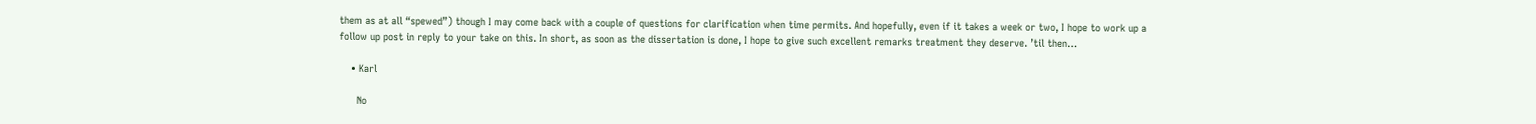them as at all “spewed”) though I may come back with a couple of questions for clarification when time permits. And hopefully, even if it takes a week or two, I hope to work up a follow up post in reply to your take on this. In short, as soon as the dissertation is done, I hope to give such excellent remarks treatment they deserve. ’til then…

    • Karl

      No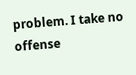problem. I take no offense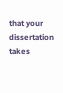that your dissertation takes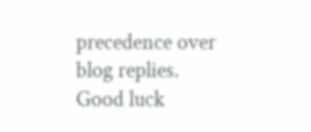precedence over blog replies. Good luck